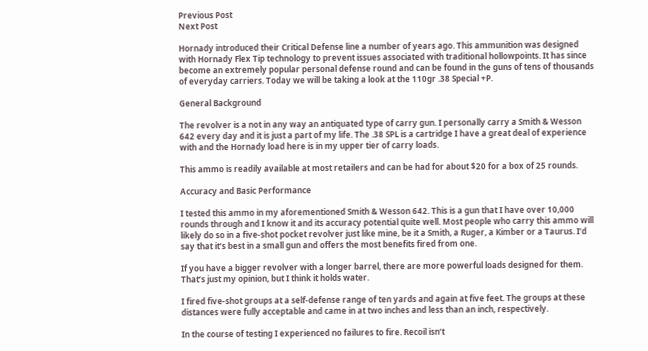Previous Post
Next Post

Hornady introduced their Critical Defense line a number of years ago. This ammunition was designed with Hornady Flex Tip technology to prevent issues associated with traditional hollowpoints. It has since become an extremely popular personal defense round and can be found in the guns of tens of thousands of everyday carriers. Today we will be taking a look at the 110gr .38 Special +P.

General Background

The revolver is a not in any way an antiquated type of carry gun. I personally carry a Smith & Wesson 642 every day and it is just a part of my life. The .38 SPL is a cartridge I have a great deal of experience with and the Hornady load here is in my upper tier of carry loads.

This ammo is readily available at most retailers and can be had for about $20 for a box of 25 rounds.

Accuracy and Basic Performance

I tested this ammo in my aforementioned Smith & Wesson 642. This is a gun that I have over 10,000 rounds through and I know it and its accuracy potential quite well. Most people who carry this ammo will likely do so in a five-shot pocket revolver just like mine, be it a Smith, a Ruger, a Kimber or a Taurus. I’d say that it’s best in a small gun and offers the most benefits fired from one.

If you have a bigger revolver with a longer barrel, there are more powerful loads designed for them. That’s just my opinion, but I think it holds water.

I fired five-shot groups at a self-defense range of ten yards and again at five feet. The groups at these distances were fully acceptable and came in at two inches and less than an inch, respectively.

In the course of testing I experienced no failures to fire. Recoil isn’t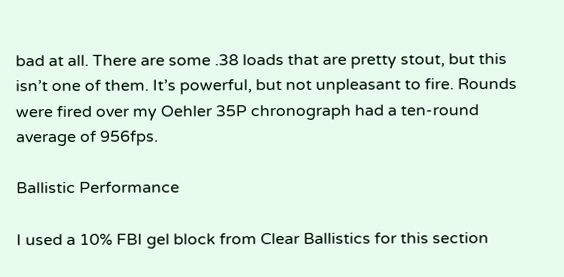bad at all. There are some .38 loads that are pretty stout, but this isn’t one of them. It’s powerful, but not unpleasant to fire. Rounds were fired over my Oehler 35P chronograph had a ten-round average of 956fps.

Ballistic Performance

I used a 10% FBI gel block from Clear Ballistics for this section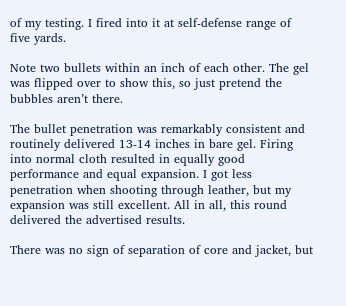of my testing. I fired into it at self-defense range of five yards.

Note two bullets within an inch of each other. The gel was flipped over to show this, so just pretend the bubbles aren’t there.

The bullet penetration was remarkably consistent and routinely delivered 13-14 inches in bare gel. Firing into normal cloth resulted in equally good performance and equal expansion. I got less penetration when shooting through leather, but my expansion was still excellent. All in all, this round delivered the advertised results.

There was no sign of separation of core and jacket, but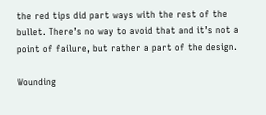the red tips did part ways with the rest of the bullet. There’s no way to avoid that and it’s not a point of failure, but rather a part of the design.

Wounding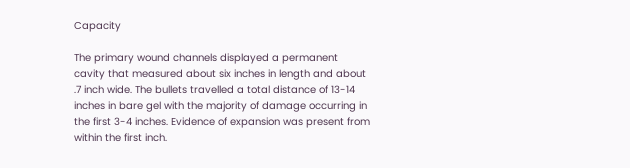Capacity

The primary wound channels displayed a permanent cavity that measured about six inches in length and about .7 inch wide. The bullets travelled a total distance of 13-14 inches in bare gel with the majority of damage occurring in the first 3-4 inches. Evidence of expansion was present from within the first inch.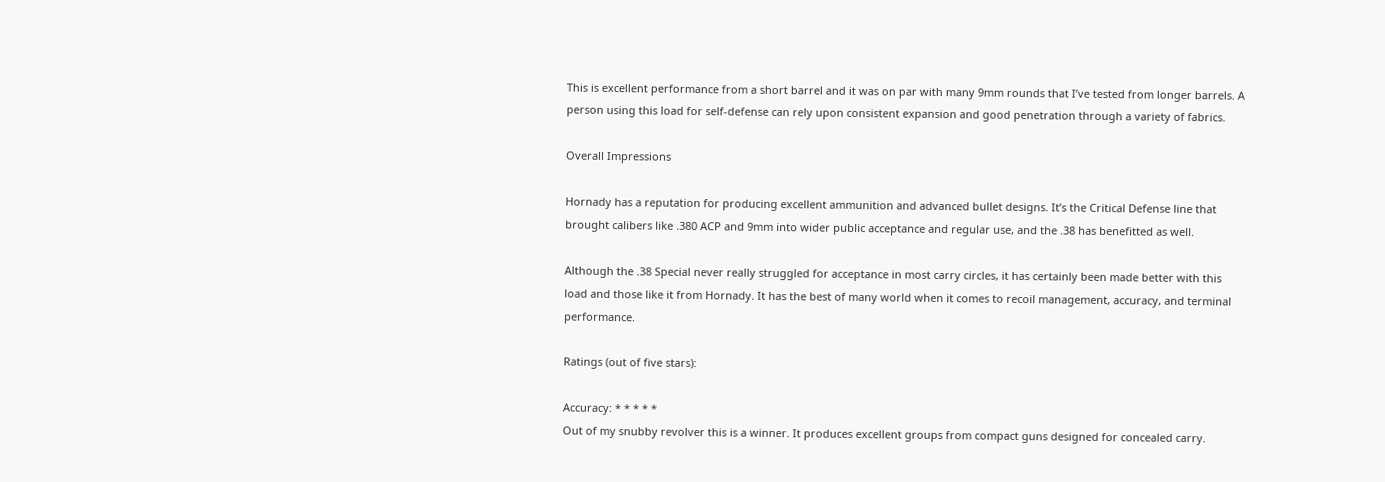This is excellent performance from a short barrel and it was on par with many 9mm rounds that I’ve tested from longer barrels. A person using this load for self-defense can rely upon consistent expansion and good penetration through a variety of fabrics.

Overall Impressions

Hornady has a reputation for producing excellent ammunition and advanced bullet designs. It’s the Critical Defense line that brought calibers like .380 ACP and 9mm into wider public acceptance and regular use, and the .38 has benefitted as well.

Although the .38 Special never really struggled for acceptance in most carry circles, it has certainly been made better with this load and those like it from Hornady. It has the best of many world when it comes to recoil management, accuracy, and terminal performance.

Ratings (out of five stars):

Accuracy: * * * * *
Out of my snubby revolver this is a winner. It produces excellent groups from compact guns designed for concealed carry.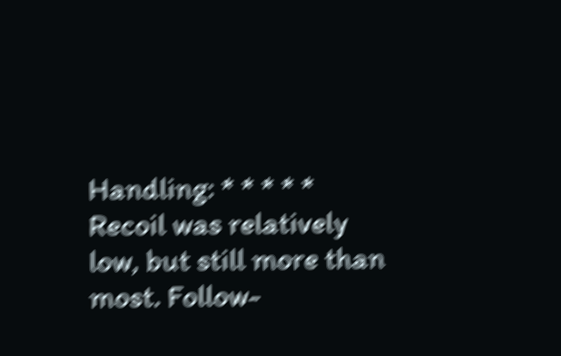Handling: * * * * *
Recoil was relatively low, but still more than most. Follow-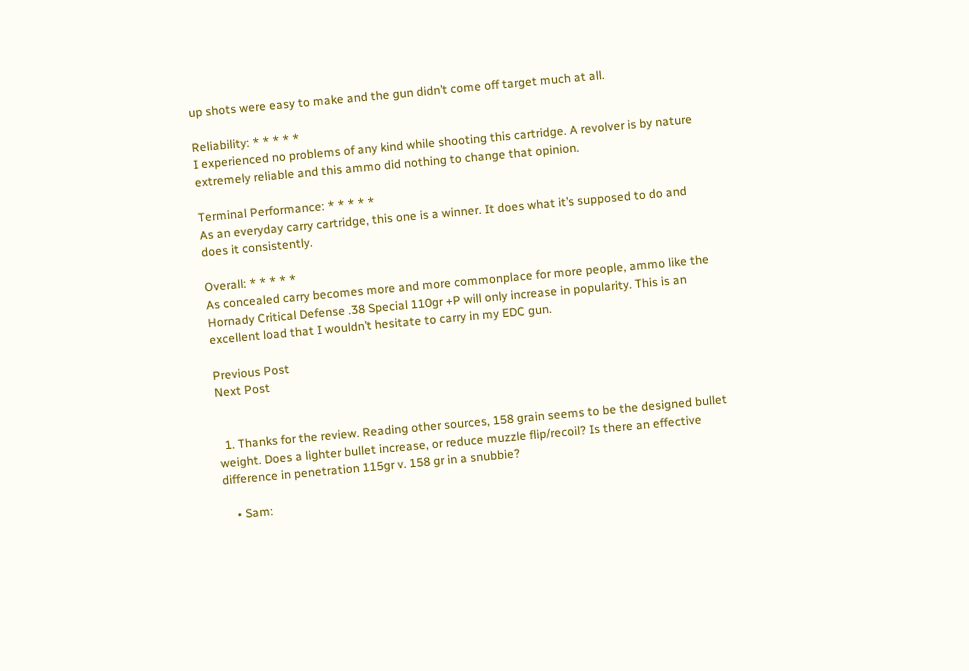up shots were easy to make and the gun didn’t come off target much at all.

Reliability: * * * * *
I experienced no problems of any kind while shooting this cartridge. A revolver is by nature extremely reliable and this ammo did nothing to change that opinion.

Terminal Performance: * * * * *
As an everyday carry cartridge, this one is a winner. It does what it’s supposed to do and does it consistently.

Overall: * * * * *
As concealed carry becomes more and more commonplace for more people, ammo like the Hornady Critical Defense .38 Special 110gr +P will only increase in popularity. This is an excellent load that I wouldn’t hesitate to carry in my EDC gun.

Previous Post
Next Post


  1. Thanks for the review. Reading other sources, 158 grain seems to be the designed bullet weight. Does a lighter bullet increase, or reduce muzzle flip/recoil? Is there an effective difference in penetration 115gr v. 158 gr in a snubbie?

    • Sam: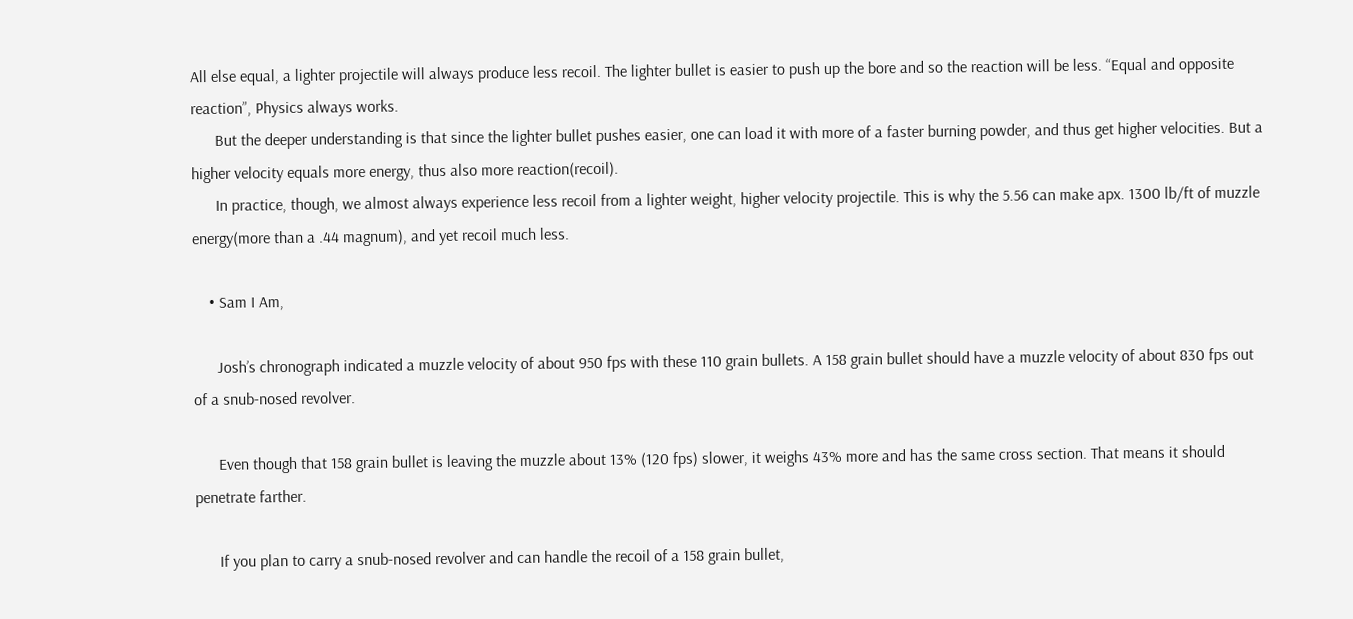All else equal, a lighter projectile will always produce less recoil. The lighter bullet is easier to push up the bore and so the reaction will be less. “Equal and opposite reaction”, Physics always works.
      But the deeper understanding is that since the lighter bullet pushes easier, one can load it with more of a faster burning powder, and thus get higher velocities. But a higher velocity equals more energy, thus also more reaction(recoil).
      In practice, though, we almost always experience less recoil from a lighter weight, higher velocity projectile. This is why the 5.56 can make apx. 1300 lb/ft of muzzle energy(more than a .44 magnum), and yet recoil much less.

    • Sam I Am,

      Josh’s chronograph indicated a muzzle velocity of about 950 fps with these 110 grain bullets. A 158 grain bullet should have a muzzle velocity of about 830 fps out of a snub-nosed revolver.

      Even though that 158 grain bullet is leaving the muzzle about 13% (120 fps) slower, it weighs 43% more and has the same cross section. That means it should penetrate farther.

      If you plan to carry a snub-nosed revolver and can handle the recoil of a 158 grain bullet,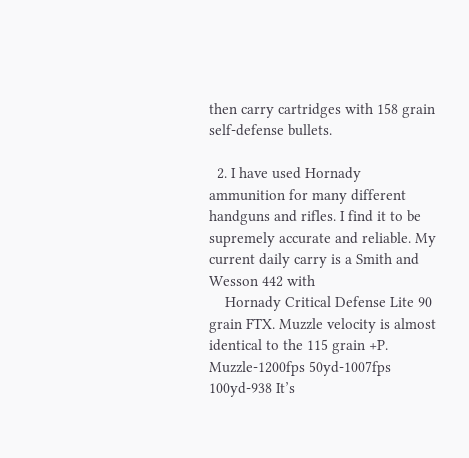then carry cartridges with 158 grain self-defense bullets.

  2. I have used Hornady ammunition for many different handguns and rifles. I find it to be supremely accurate and reliable. My current daily carry is a Smith and Wesson 442 with
    Hornady Critical Defense Lite 90 grain FTX. Muzzle velocity is almost identical to the 115 grain +P. Muzzle-1200fps 50yd-1007fps 100yd-938 It’s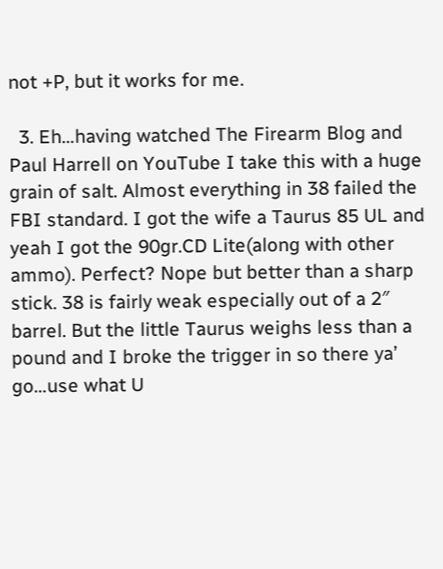not +P, but it works for me.

  3. Eh…having watched The Firearm Blog and Paul Harrell on YouTube I take this with a huge grain of salt. Almost everything in 38 failed the FBI standard. I got the wife a Taurus 85 UL and yeah I got the 90gr.CD Lite(along with other ammo). Perfect? Nope but better than a sharp stick. 38 is fairly weak especially out of a 2″ barrel. But the little Taurus weighs less than a pound and I broke the trigger in so there ya’ go…use what U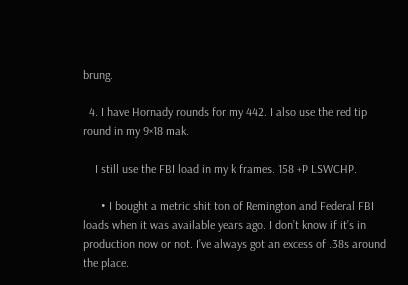brung.

  4. I have Hornady rounds for my 442. I also use the red tip round in my 9×18 mak.

    I still use the FBI load in my k frames. 158 +P LSWCHP.

      • I bought a metric shit ton of Remington and Federal FBI loads when it was available years ago. I don’t know if it’s in production now or not. I’ve always got an excess of .38s around the place.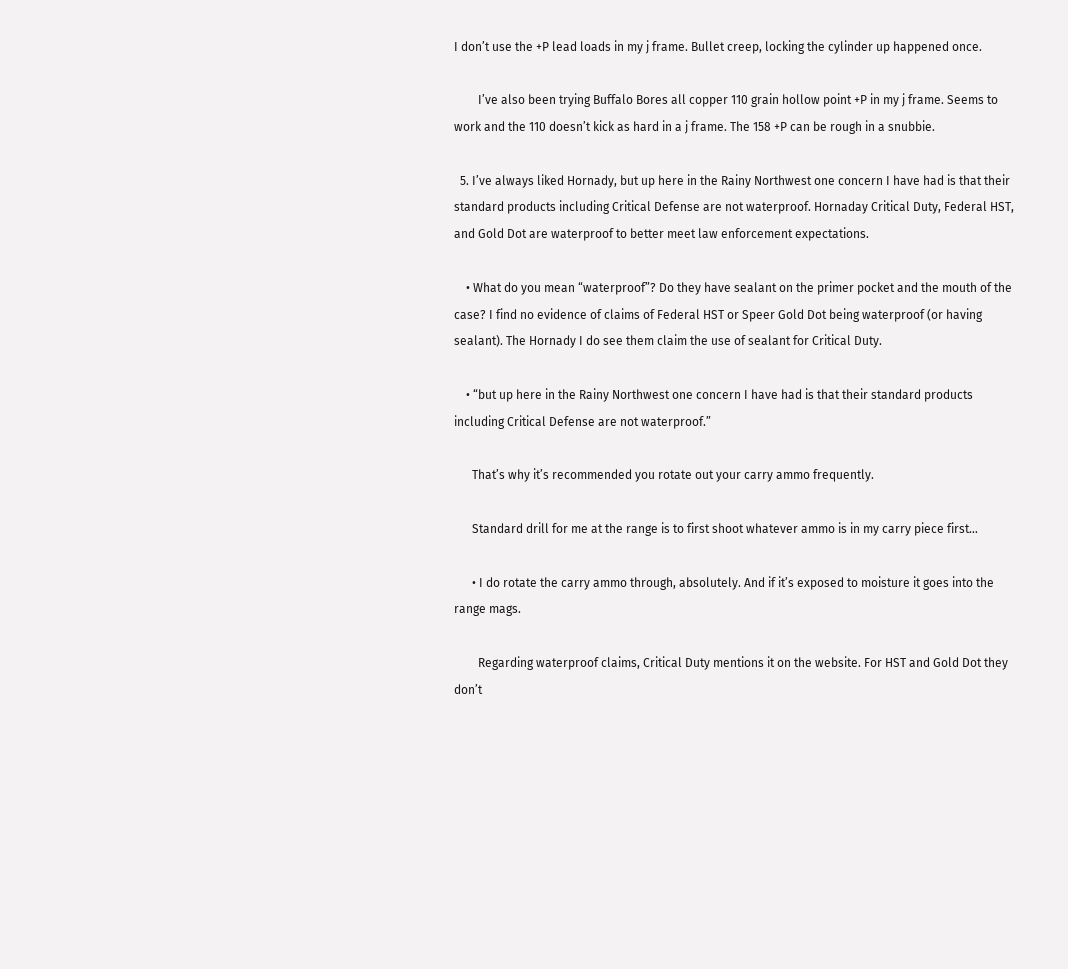I don’t use the +P lead loads in my j frame. Bullet creep, locking the cylinder up happened once.

        I’ve also been trying Buffalo Bores all copper 110 grain hollow point +P in my j frame. Seems to work and the 110 doesn’t kick as hard in a j frame. The 158 +P can be rough in a snubbie.

  5. I’ve always liked Hornady, but up here in the Rainy Northwest one concern I have had is that their standard products including Critical Defense are not waterproof. Hornaday Critical Duty, Federal HST, and Gold Dot are waterproof to better meet law enforcement expectations.

    • What do you mean “waterproof”? Do they have sealant on the primer pocket and the mouth of the case? I find no evidence of claims of Federal HST or Speer Gold Dot being waterproof (or having sealant). The Hornady I do see them claim the use of sealant for Critical Duty.

    • “but up here in the Rainy Northwest one concern I have had is that their standard products including Critical Defense are not waterproof.”

      That’s why it’s recommended you rotate out your carry ammo frequently.

      Standard drill for me at the range is to first shoot whatever ammo is in my carry piece first…

      • I do rotate the carry ammo through, absolutely. And if it’s exposed to moisture it goes into the range mags.

        Regarding waterproof claims, Critical Duty mentions it on the website. For HST and Gold Dot they don’t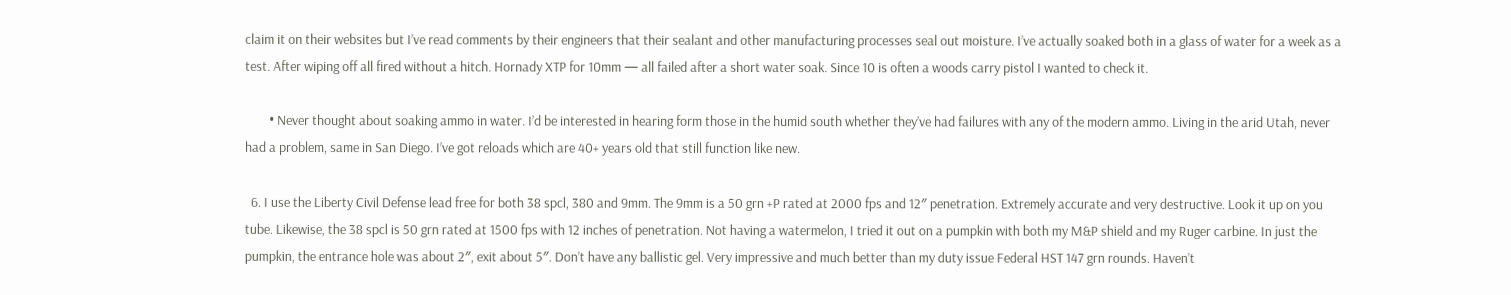claim it on their websites but I’ve read comments by their engineers that their sealant and other manufacturing processes seal out moisture. I’ve actually soaked both in a glass of water for a week as a test. After wiping off all fired without a hitch. Hornady XTP for 10mm — all failed after a short water soak. Since 10 is often a woods carry pistol I wanted to check it.

        • Never thought about soaking ammo in water. I’d be interested in hearing form those in the humid south whether they’ve had failures with any of the modern ammo. Living in the arid Utah, never had a problem, same in San Diego. I’ve got reloads which are 40+ years old that still function like new.

  6. I use the Liberty Civil Defense lead free for both 38 spcl, 380 and 9mm. The 9mm is a 50 grn +P rated at 2000 fps and 12″ penetration. Extremely accurate and very destructive. Look it up on you tube. Likewise, the 38 spcl is 50 grn rated at 1500 fps with 12 inches of penetration. Not having a watermelon, I tried it out on a pumpkin with both my M&P shield and my Ruger carbine. In just the pumpkin, the entrance hole was about 2″, exit about 5″. Don’t have any ballistic gel. Very impressive and much better than my duty issue Federal HST 147 grn rounds. Haven’t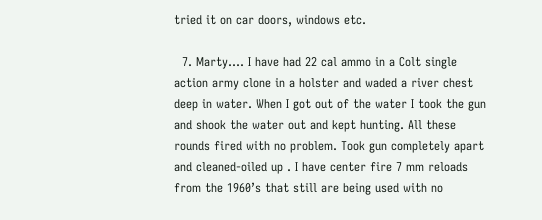tried it on car doors, windows etc.

  7. Marty…. I have had 22 cal ammo in a Colt single action army clone in a holster and waded a river chest deep in water. When I got out of the water I took the gun and shook the water out and kept hunting. All these rounds fired with no problem. Took gun completely apart and cleaned-oiled up . I have center fire 7 mm reloads from the 1960’s that still are being used with no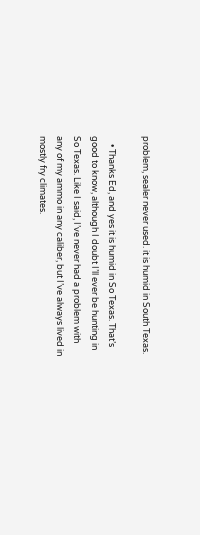problem, sealer never used. it is humid in South Texas.

    • Thanks Ed, and yes it is humid in So Texas. That’s good to know, although I doubt I’ll ever be hunting in So Texas. Like I said, I’ve never had a problem with any of my ammo in any caliber, but I’ve always lived in mostly fry climates.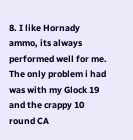8. I like Hornady ammo, its always performed well for me. The only problem i had was with my Glock 19 and the crappy 10 round CA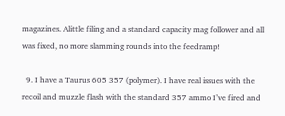magazines. Alittle filing and a standard capacity mag follower and all was fixed, no more slamming rounds into the feedramp!

  9. I have a Taurus 605 357 (polymer). I have real issues with the recoil and muzzle flash with the standard 357 ammo I’ve fired and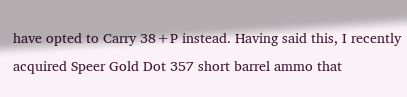have opted to Carry 38+P instead. Having said this, I recently acquired Speer Gold Dot 357 short barrel ammo that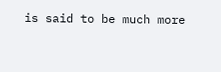is said to be much more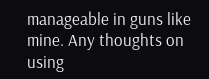manageable in guns like mine. Any thoughts on using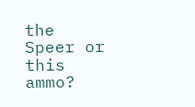the Speer or this ammo?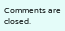Comments are closed.